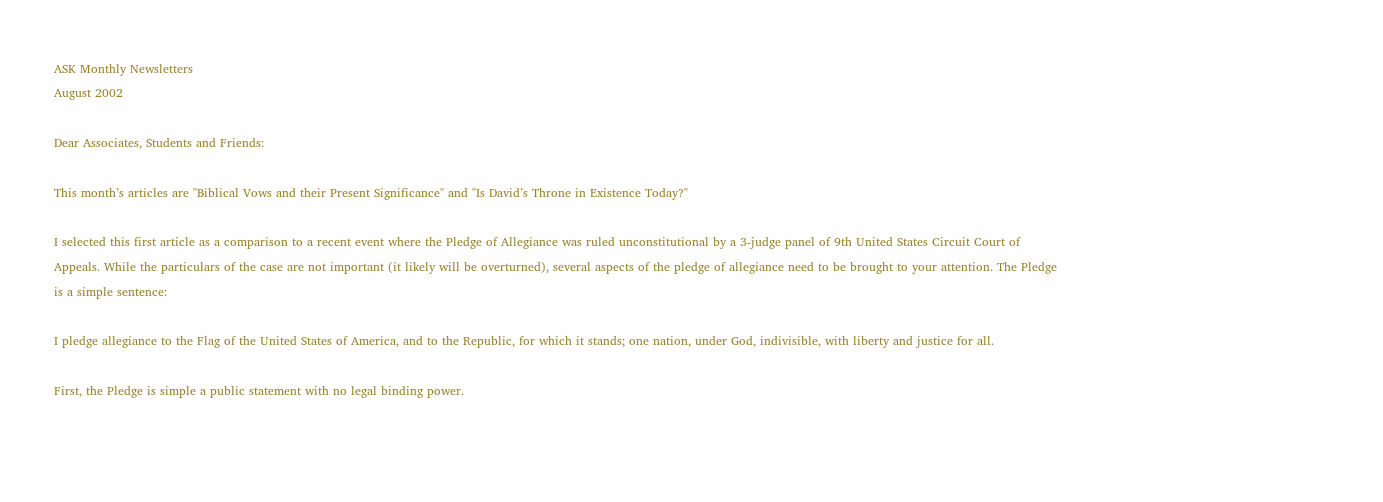ASK Monthly Newsletters
August 2002

Dear Associates, Students and Friends:

This month’s articles are "Biblical Vows and their Present Significance" and "Is David’s Throne in Existence Today?"

I selected this first article as a comparison to a recent event where the Pledge of Allegiance was ruled unconstitutional by a 3-judge panel of 9th United States Circuit Court of Appeals. While the particulars of the case are not important (it likely will be overturned), several aspects of the pledge of allegiance need to be brought to your attention. The Pledge is a simple sentence:

I pledge allegiance to the Flag of the United States of America, and to the Republic, for which it stands; one nation, under God, indivisible, with liberty and justice for all.

First, the Pledge is simple a public statement with no legal binding power.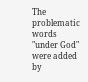The problematic words "under God" were added by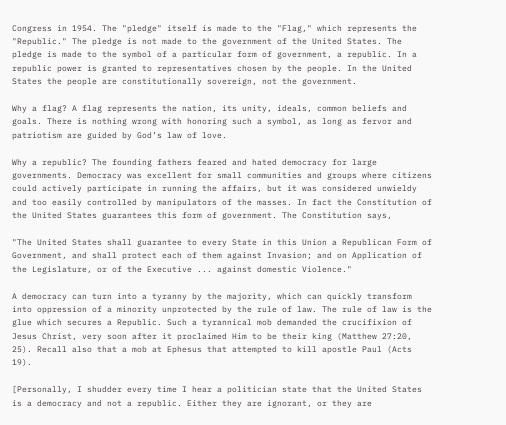Congress in 1954. The "pledge" itself is made to the "Flag," which represents the "Republic." The pledge is not made to the government of the United States. The pledge is made to the symbol of a particular form of government, a republic. In a republic power is granted to representatives chosen by the people. In the United States the people are constitutionally sovereign, not the government.

Why a flag? A flag represents the nation, its unity, ideals, common beliefs and goals. There is nothing wrong with honoring such a symbol, as long as fervor and patriotism are guided by God’s law of love.

Why a republic? The founding fathers feared and hated democracy for large governments. Democracy was excellent for small communities and groups where citizens could actively participate in running the affairs, but it was considered unwieldy and too easily controlled by manipulators of the masses. In fact the Constitution of the United States guarantees this form of government. The Constitution says,

"The United States shall guarantee to every State in this Union a Republican Form of Government, and shall protect each of them against Invasion; and on Application of the Legislature, or of the Executive ... against domestic Violence."

A democracy can turn into a tyranny by the majority, which can quickly transform into oppression of a minority unprotected by the rule of law. The rule of law is the glue which secures a Republic. Such a tyrannical mob demanded the crucifixion of Jesus Christ, very soon after it proclaimed Him to be their king (Matthew 27:20, 25). Recall also that a mob at Ephesus that attempted to kill apostle Paul (Acts 19).

[Personally, I shudder every time I hear a politician state that the United States is a democracy and not a republic. Either they are ignorant, or they are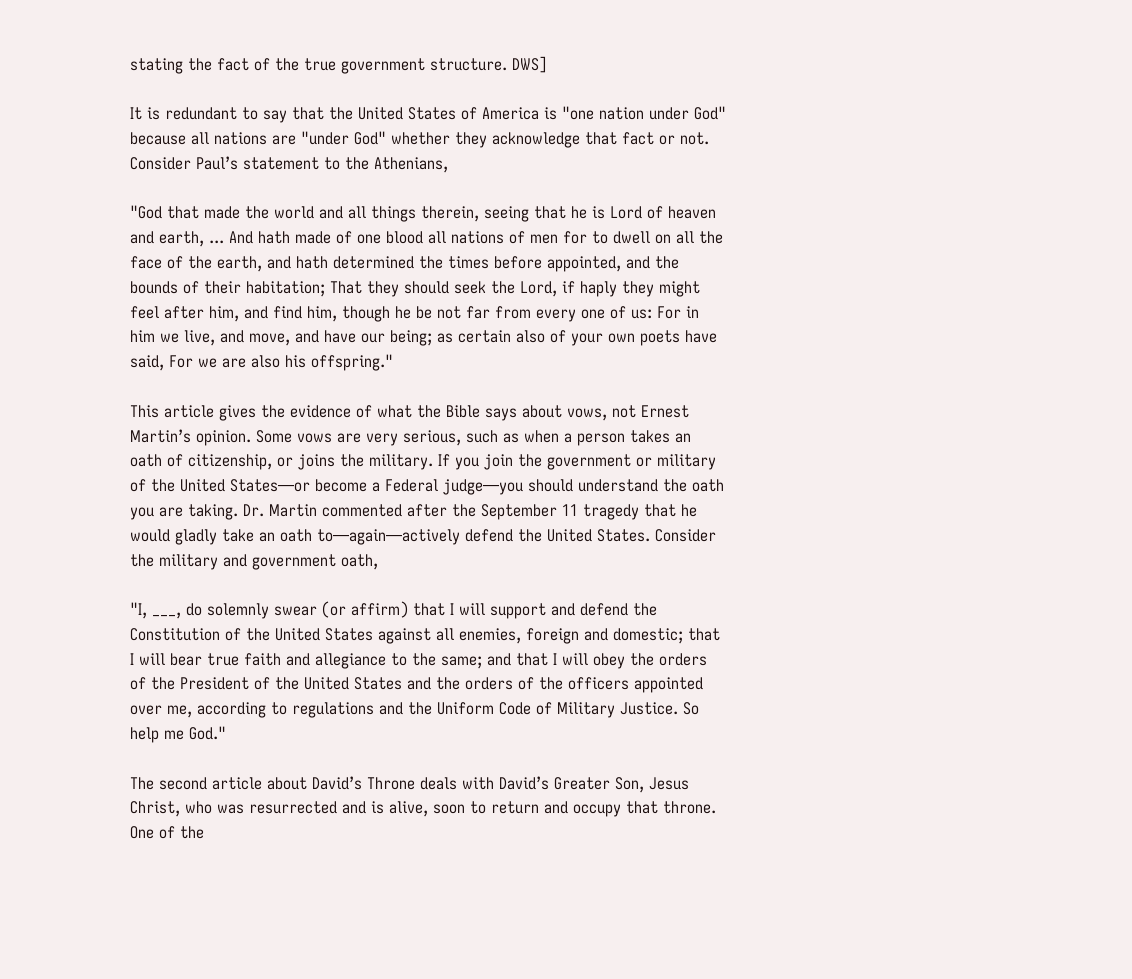stating the fact of the true government structure. DWS]

It is redundant to say that the United States of America is "one nation under God" because all nations are "under God" whether they acknowledge that fact or not. Consider Paul’s statement to the Athenians,

"God that made the world and all things therein, seeing that he is Lord of heaven and earth, ... And hath made of one blood all nations of men for to dwell on all the face of the earth, and hath determined the times before appointed, and the bounds of their habitation; That they should seek the Lord, if haply they might feel after him, and find him, though he be not far from every one of us: For in him we live, and move, and have our being; as certain also of your own poets have said, For we are also his offspring."

This article gives the evidence of what the Bible says about vows, not Ernest Martin’s opinion. Some vows are very serious, such as when a person takes an oath of citizenship, or joins the military. If you join the government or military of the United States—or become a Federal judge—you should understand the oath you are taking. Dr. Martin commented after the September 11 tragedy that he would gladly take an oath to—again—actively defend the United States. Consider the military and government oath,

"I, ___, do solemnly swear (or affirm) that I will support and defend the Constitution of the United States against all enemies, foreign and domestic; that I will bear true faith and allegiance to the same; and that I will obey the orders of the President of the United States and the orders of the officers appointed over me, according to regulations and the Uniform Code of Military Justice. So help me God."

The second article about David’s Throne deals with David’s Greater Son, Jesus Christ, who was resurrected and is alive, soon to return and occupy that throne. One of the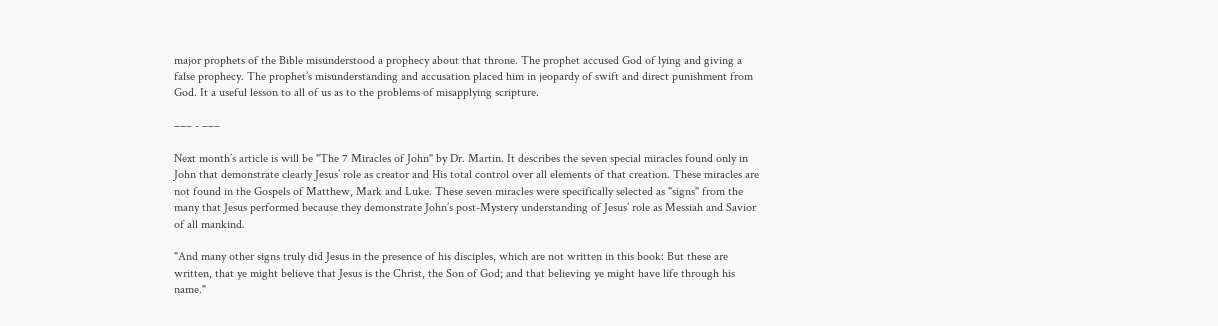major prophets of the Bible misunderstood a prophecy about that throne. The prophet accused God of lying and giving a false prophecy. The prophet’s misunderstanding and accusation placed him in jeopardy of swift and direct punishment from God. It a useful lesson to all of us as to the problems of misapplying scripture.

––– - –––

Next month’s article is will be "The 7 Miracles of John" by Dr. Martin. It describes the seven special miracles found only in John that demonstrate clearly Jesus’ role as creator and His total control over all elements of that creation. These miracles are not found in the Gospels of Matthew, Mark and Luke. These seven miracles were specifically selected as "signs" from the many that Jesus performed because they demonstrate John’s post-Mystery understanding of Jesus’ role as Messiah and Savior of all mankind.

"And many other signs truly did Jesus in the presence of his disciples, which are not written in this book: But these are written, that ye might believe that Jesus is the Christ, the Son of God; and that believing ye might have life through his name."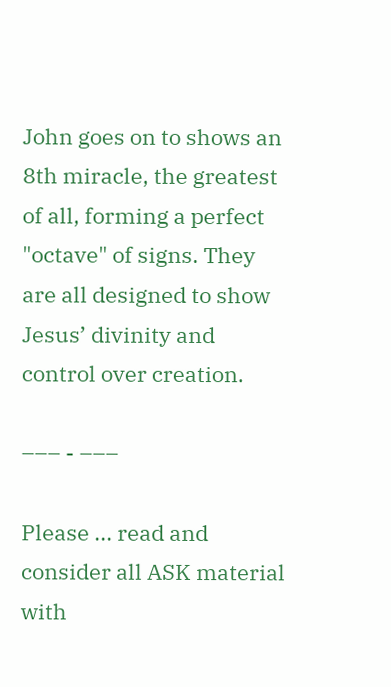John goes on to shows an 8th miracle, the greatest of all, forming a perfect "octave" of signs. They are all designed to show Jesus’ divinity and control over creation.

––– - –––

Please ... read and consider all ASK material with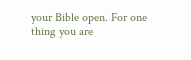your Bible open. For one thing you are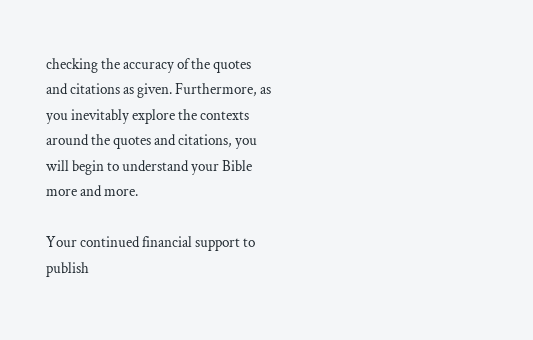checking the accuracy of the quotes and citations as given. Furthermore, as you inevitably explore the contexts around the quotes and citations, you will begin to understand your Bible more and more.

Your continued financial support to publish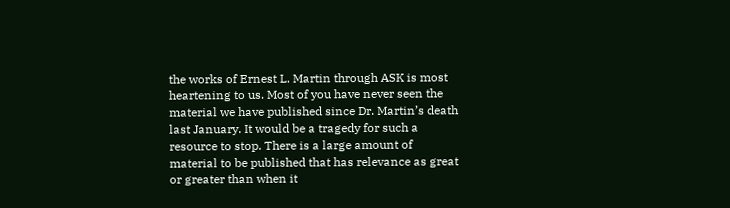the works of Ernest L. Martin through ASK is most heartening to us. Most of you have never seen the material we have published since Dr. Martin’s death last January. It would be a tragedy for such a resource to stop. There is a large amount of material to be published that has relevance as great or greater than when it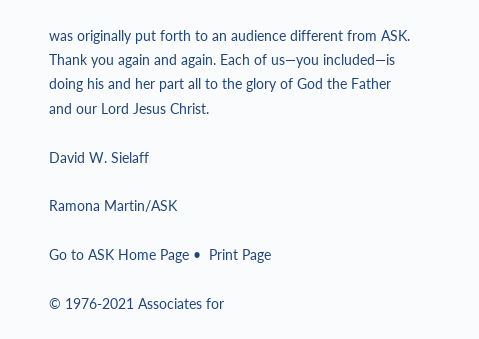was originally put forth to an audience different from ASK. Thank you again and again. Each of us—you included—is doing his and her part all to the glory of God the Father and our Lord Jesus Christ.

David W. Sielaff

Ramona Martin/ASK

Go to ASK Home Page •  Print Page

© 1976-2021 Associates for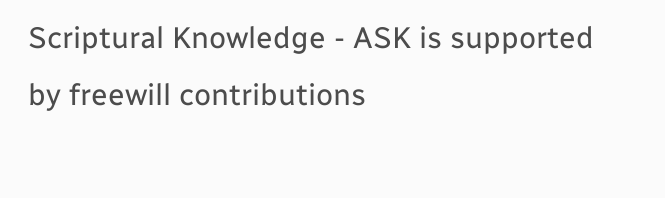Scriptural Knowledge - ASK is supported by freewill contributions